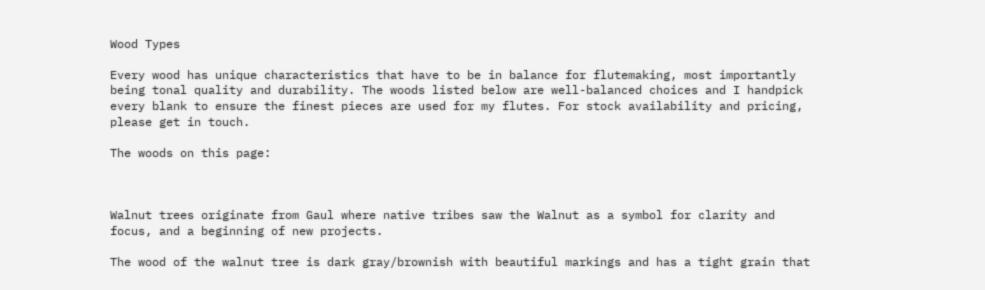Wood Types

Every wood has unique characteristics that have to be in balance for flutemaking, most importantly being tonal quality and durability. The woods listed below are well-balanced choices and I handpick every blank to ensure the finest pieces are used for my flutes. For stock availability and pricing, please get in touch.

The woods on this page:



Walnut trees originate from Gaul where native tribes saw the Walnut as a symbol for clarity and focus, and a beginning of new projects.

The wood of the walnut tree is dark gray/brownish with beautiful markings and has a tight grain that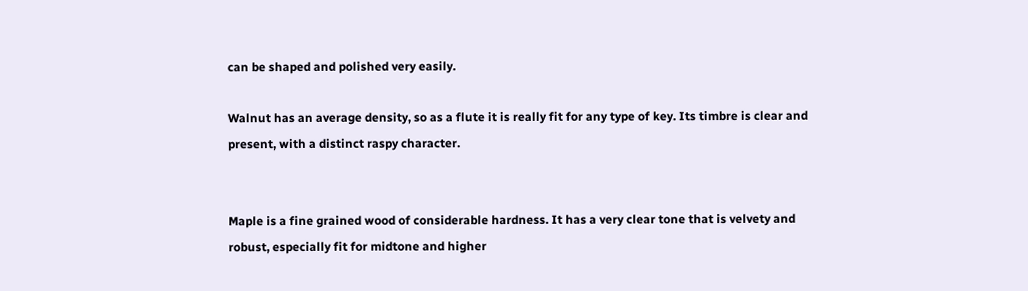can be shaped and polished very easily.

Walnut has an average density, so as a flute it is really fit for any type of key. Its timbre is clear and present, with a distinct raspy character.


Maple is a fine grained wood of considerable hardness. It has a very clear tone that is velvety and robust, especially fit for midtone and higher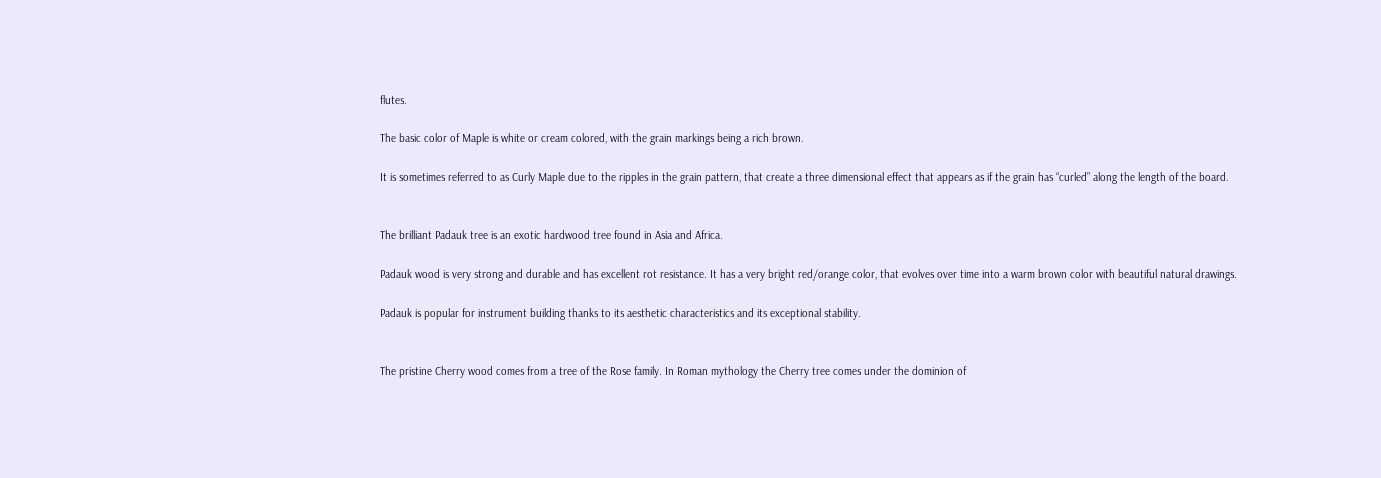flutes.

The basic color of Maple is white or cream colored, with the grain markings being a rich brown.

It is sometimes referred to as Curly Maple due to the ripples in the grain pattern, that create a three dimensional effect that appears as if the grain has “curled” along the length of the board.


The brilliant Padauk tree is an exotic hardwood tree found in Asia and Africa.

Padauk wood is very strong and durable and has excellent rot resistance. It has a very bright red/orange color, that evolves over time into a warm brown color with beautiful natural drawings.

Padauk is popular for instrument building thanks to its aesthetic characteristics and its exceptional stability.


The pristine Cherry wood comes from a tree of the Rose family. In Roman mythology the Cherry tree comes under the dominion of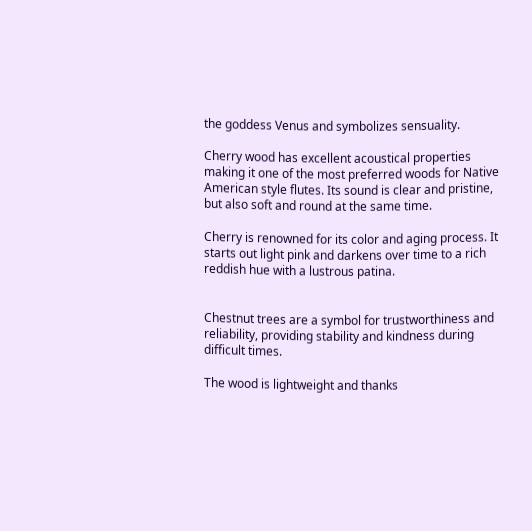the goddess Venus and symbolizes sensuality.

Cherry wood has excellent acoustical properties making it one of the most preferred woods for Native American style flutes. Its sound is clear and pristine, but also soft and round at the same time.

Cherry is renowned for its color and aging process. It starts out light pink and darkens over time to a rich reddish hue with a lustrous patina.


Chestnut trees are a symbol for trustworthiness and reliability, providing stability and kindness during difficult times.

The wood is lightweight and thanks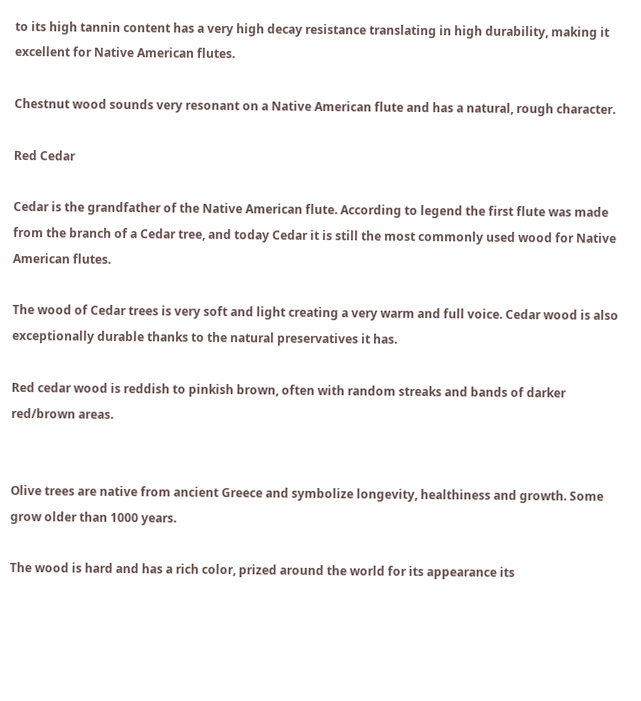to its high tannin content has a very high decay resistance translating in high durability, making it excellent for Native American flutes.

Chestnut wood sounds very resonant on a Native American flute and has a natural, rough character.

Red Cedar

Cedar is the grandfather of the Native American flute. According to legend the first flute was made from the branch of a Cedar tree, and today Cedar it is still the most commonly used wood for Native American flutes.

The wood of Cedar trees is very soft and light creating a very warm and full voice. Cedar wood is also exceptionally durable thanks to the natural preservatives it has.

Red cedar wood is reddish to pinkish brown, often with random streaks and bands of darker red/brown areas.


Olive trees are native from ancient Greece and symbolize longevity, healthiness and growth. Some grow older than 1000 years.

The wood is hard and has a rich color, prized around the world for its appearance its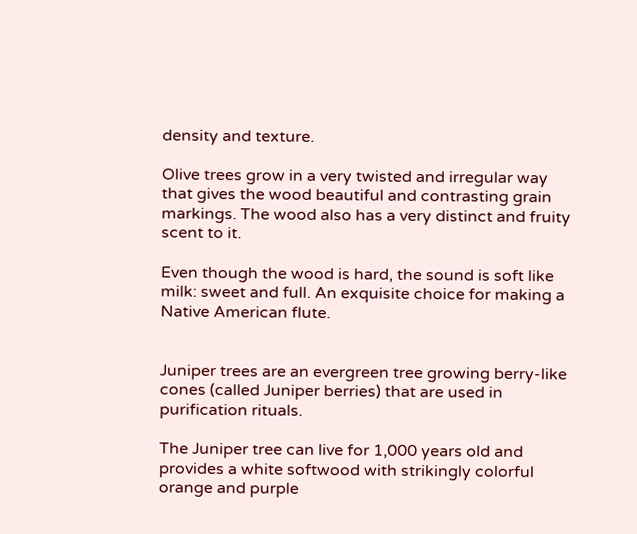density and texture.

Olive trees grow in a very twisted and irregular way that gives the wood beautiful and contrasting grain markings. The wood also has a very distinct and fruity scent to it.

Even though the wood is hard, the sound is soft like milk: sweet and full. An exquisite choice for making a Native American flute.


Juniper trees are an evergreen tree growing berry-like cones (called Juniper berries) that are used in purification rituals.

The Juniper tree can live for 1,000 years old and provides a white softwood with strikingly colorful orange and purple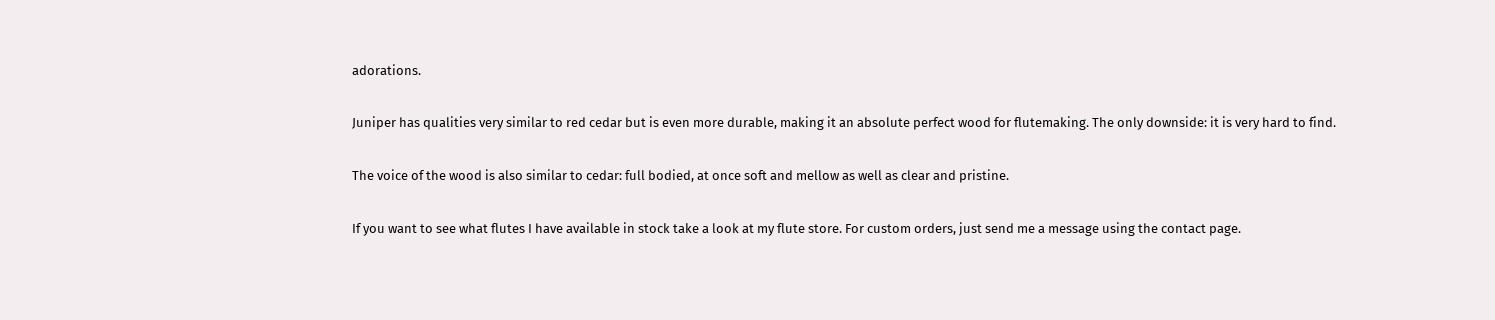adorations.

Juniper has qualities very similar to red cedar but is even more durable, making it an absolute perfect wood for flutemaking. The only downside: it is very hard to find.

The voice of the wood is also similar to cedar: full bodied, at once soft and mellow as well as clear and pristine.

If you want to see what flutes I have available in stock take a look at my flute store. For custom orders, just send me a message using the contact page.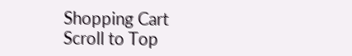Shopping Cart
Scroll to Top